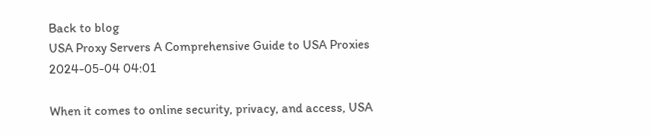Back to blog
USA Proxy Servers A Comprehensive Guide to USA Proxies
2024-05-04 04:01

When it comes to online security, privacy, and access, USA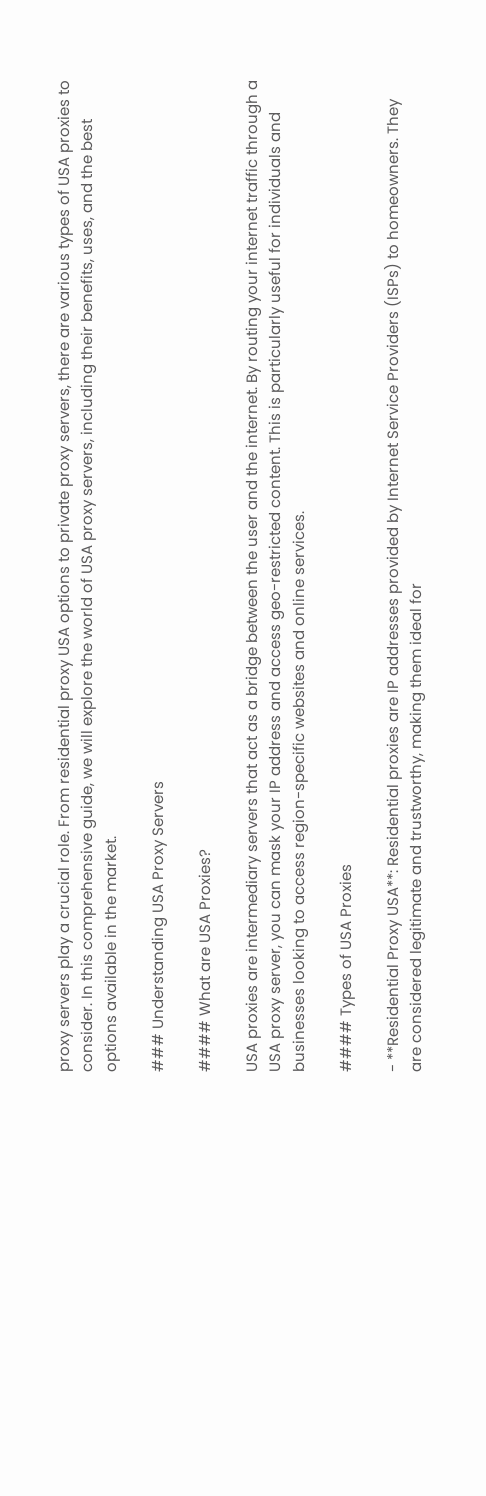proxy servers play a crucial role. From residential proxy USA options to private proxy servers, there are various types of USA proxies to consider. In this comprehensive guide, we will explore the world of USA proxy servers, including their benefits, uses, and the best options available in the market.

### Understanding USA Proxy Servers

#### What are USA Proxies?

USA proxies are intermediary servers that act as a bridge between the user and the internet. By routing your internet traffic through a USA proxy server, you can mask your IP address and access geo-restricted content. This is particularly useful for individuals and businesses looking to access region-specific websites and online services.

#### Types of USA Proxies

- **Residential Proxy USA**: Residential proxies are IP addresses provided by Internet Service Providers (ISPs) to homeowners. They are considered legitimate and trustworthy, making them ideal for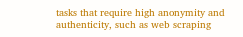tasks that require high anonymity and authenticity, such as web scraping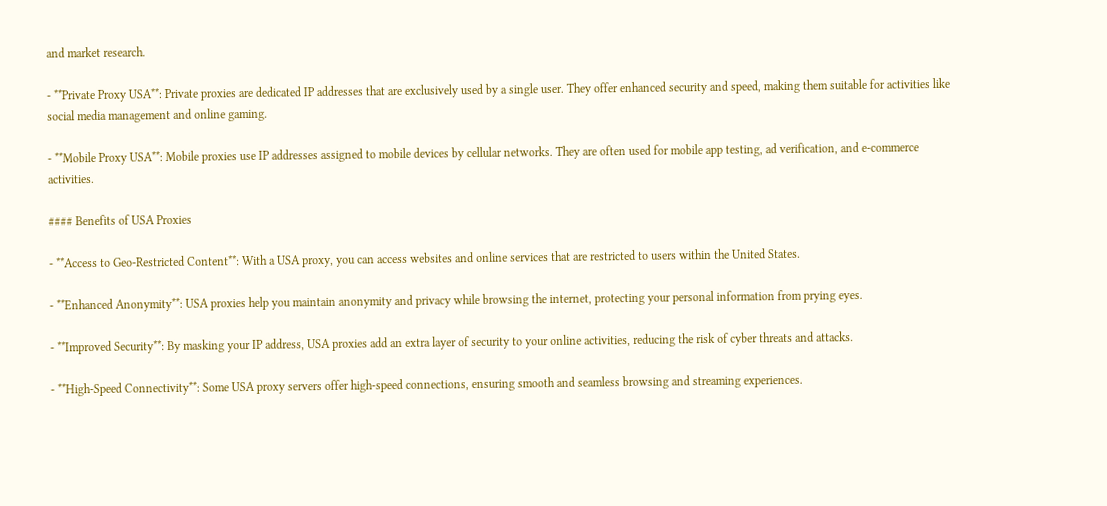and market research.

- **Private Proxy USA**: Private proxies are dedicated IP addresses that are exclusively used by a single user. They offer enhanced security and speed, making them suitable for activities like social media management and online gaming.

- **Mobile Proxy USA**: Mobile proxies use IP addresses assigned to mobile devices by cellular networks. They are often used for mobile app testing, ad verification, and e-commerce activities.

#### Benefits of USA Proxies

- **Access to Geo-Restricted Content**: With a USA proxy, you can access websites and online services that are restricted to users within the United States.

- **Enhanced Anonymity**: USA proxies help you maintain anonymity and privacy while browsing the internet, protecting your personal information from prying eyes.

- **Improved Security**: By masking your IP address, USA proxies add an extra layer of security to your online activities, reducing the risk of cyber threats and attacks.

- **High-Speed Connectivity**: Some USA proxy servers offer high-speed connections, ensuring smooth and seamless browsing and streaming experiences.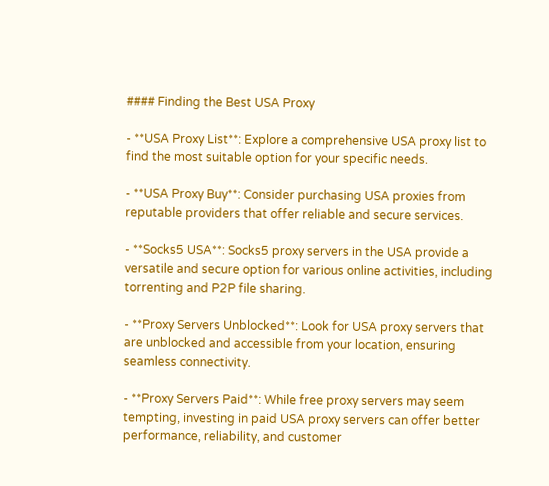#### Finding the Best USA Proxy

- **USA Proxy List**: Explore a comprehensive USA proxy list to find the most suitable option for your specific needs.

- **USA Proxy Buy**: Consider purchasing USA proxies from reputable providers that offer reliable and secure services.

- **Socks5 USA**: Socks5 proxy servers in the USA provide a versatile and secure option for various online activities, including torrenting and P2P file sharing.

- **Proxy Servers Unblocked**: Look for USA proxy servers that are unblocked and accessible from your location, ensuring seamless connectivity.

- **Proxy Servers Paid**: While free proxy servers may seem tempting, investing in paid USA proxy servers can offer better performance, reliability, and customer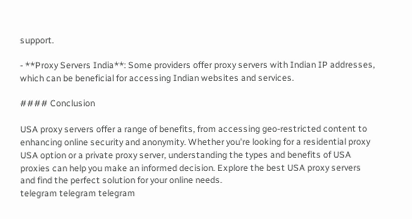support.

- **Proxy Servers India**: Some providers offer proxy servers with Indian IP addresses, which can be beneficial for accessing Indian websites and services.

#### Conclusion

USA proxy servers offer a range of benefits, from accessing geo-restricted content to enhancing online security and anonymity. Whether you're looking for a residential proxy USA option or a private proxy server, understanding the types and benefits of USA proxies can help you make an informed decision. Explore the best USA proxy servers and find the perfect solution for your online needs.
telegram telegram telegram